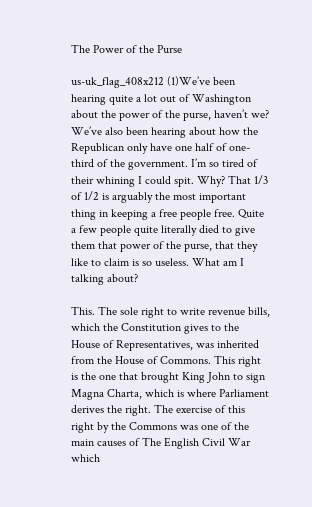The Power of the Purse

us-uk_flag_408x212 (1)We’ve been hearing quite a lot out of Washington about the power of the purse, haven’t we? We’ve also been hearing about how the Republican only have one half of one-third of the government. I’m so tired of their whining I could spit. Why? That 1/3 of 1/2 is arguably the most important thing in keeping a free people free. Quite a few people quite literally died to give them that power of the purse, that they like to claim is so useless. What am I talking about?

This. The sole right to write revenue bills, which the Constitution gives to the House of Representatives, was inherited from the House of Commons. This right is the one that brought King John to sign Magna Charta, which is where Parliament derives the right. The exercise of this right by the Commons was one of the main causes of The English Civil War which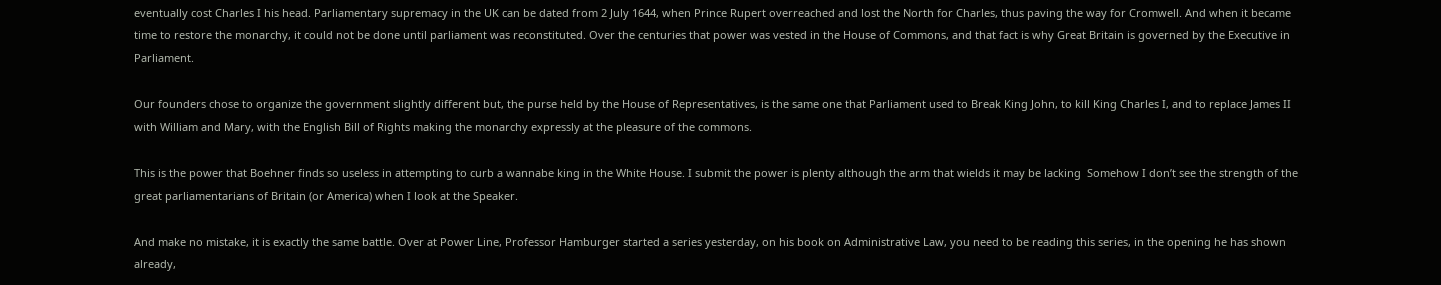eventually cost Charles I his head. Parliamentary supremacy in the UK can be dated from 2 July 1644, when Prince Rupert overreached and lost the North for Charles, thus paving the way for Cromwell. And when it became time to restore the monarchy, it could not be done until parliament was reconstituted. Over the centuries that power was vested in the House of Commons, and that fact is why Great Britain is governed by the Executive in Parliament.

Our founders chose to organize the government slightly different but, the purse held by the House of Representatives, is the same one that Parliament used to Break King John, to kill King Charles I, and to replace James II with William and Mary, with the English Bill of Rights making the monarchy expressly at the pleasure of the commons.

This is the power that Boehner finds so useless in attempting to curb a wannabe king in the White House. I submit the power is plenty although the arm that wields it may be lacking  Somehow I don’t see the strength of the great parliamentarians of Britain (or America) when I look at the Speaker.

And make no mistake, it is exactly the same battle. Over at Power Line, Professor Hamburger started a series yesterday, on his book on Administrative Law, you need to be reading this series, in the opening he has shown already,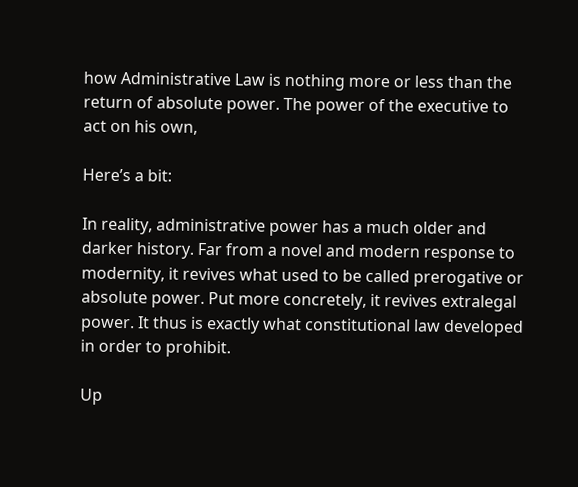how Administrative Law is nothing more or less than the return of absolute power. The power of the executive to act on his own,

Here’s a bit:

In reality, administrative power has a much older and darker history. Far from a novel and modern response to modernity, it revives what used to be called prerogative or absolute power. Put more concretely, it revives extralegal power. It thus is exactly what constitutional law developed in order to prohibit.

Up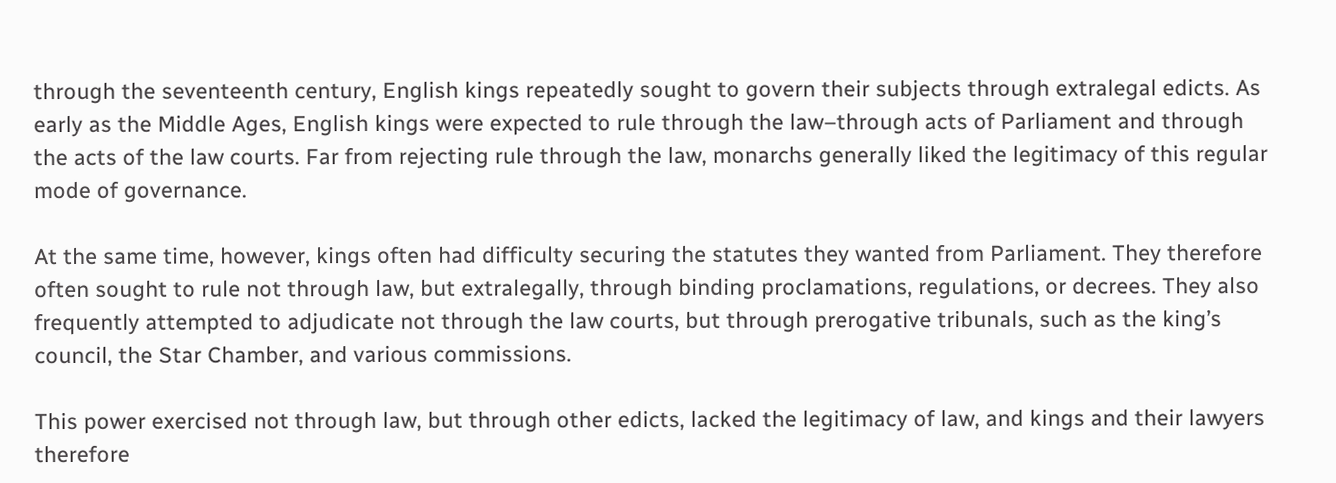through the seventeenth century, English kings repeatedly sought to govern their subjects through extralegal edicts. As early as the Middle Ages, English kings were expected to rule through the law–through acts of Parliament and through the acts of the law courts. Far from rejecting rule through the law, monarchs generally liked the legitimacy of this regular mode of governance.

At the same time, however, kings often had difficulty securing the statutes they wanted from Parliament. They therefore often sought to rule not through law, but extralegally, through binding proclamations, regulations, or decrees. They also frequently attempted to adjudicate not through the law courts, but through prerogative tribunals, such as the king’s council, the Star Chamber, and various commissions.

This power exercised not through law, but through other edicts, lacked the legitimacy of law, and kings and their lawyers therefore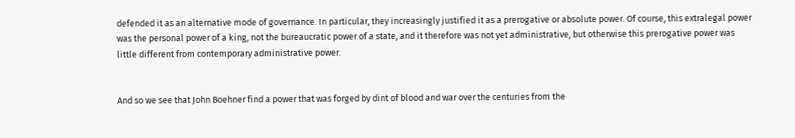defended it as an alternative mode of governance. In particular, they increasingly justified it as a prerogative or absolute power. Of course, this extralegal power was the personal power of a king, not the bureaucratic power of a state, and it therefore was not yet administrative, but otherwise this prerogative power was little different from contemporary administrative power.


And so we see that John Boehner find a power that was forged by dint of blood and war over the centuries from the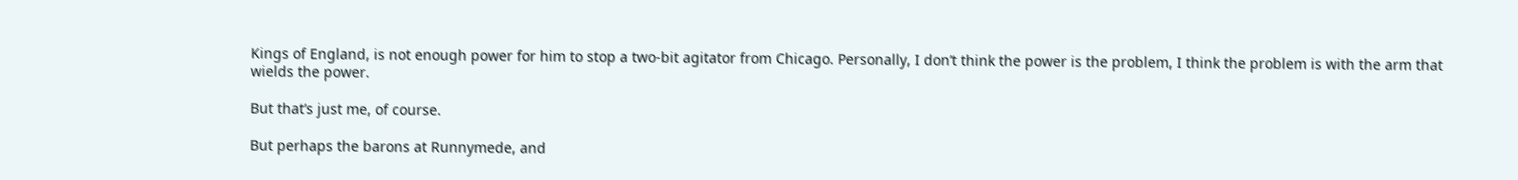Kings of England, is not enough power for him to stop a two-bit agitator from Chicago. Personally, I don’t think the power is the problem, I think the problem is with the arm that wields the power.

But that’s just me, of course.

But perhaps the barons at Runnymede, and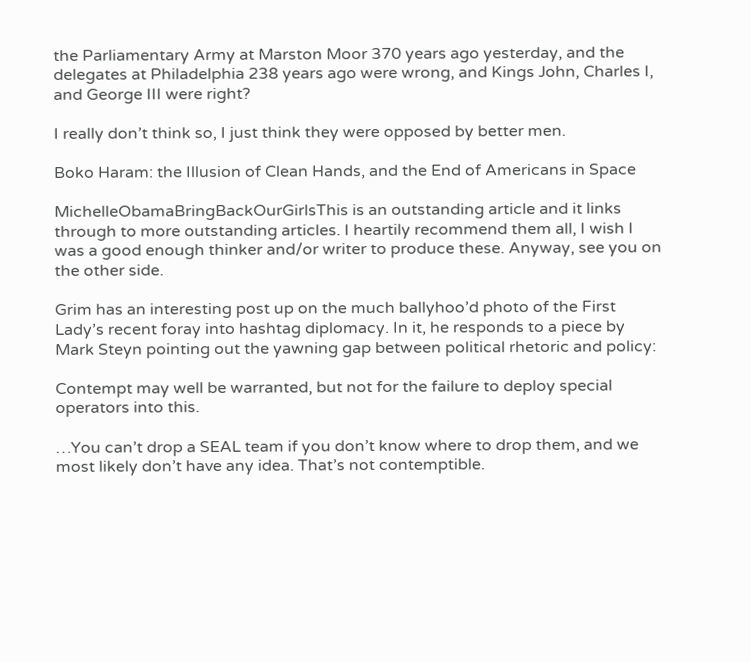the Parliamentary Army at Marston Moor 370 years ago yesterday, and the delegates at Philadelphia 238 years ago were wrong, and Kings John, Charles I, and George III were right?

I really don’t think so, I just think they were opposed by better men.

Boko Haram: the Illusion of Clean Hands, and the End of Americans in Space

MichelleObamaBringBackOurGirlsThis is an outstanding article and it links through to more outstanding articles. I heartily recommend them all, I wish I was a good enough thinker and/or writer to produce these. Anyway, see you on the other side.

Grim has an interesting post up on the much ballyhoo’d photo of the First Lady’s recent foray into hashtag diplomacy. In it, he responds to a piece by Mark Steyn pointing out the yawning gap between political rhetoric and policy:

Contempt may well be warranted, but not for the failure to deploy special operators into this.

…You can’t drop a SEAL team if you don’t know where to drop them, and we most likely don’t have any idea. That’s not contemptible.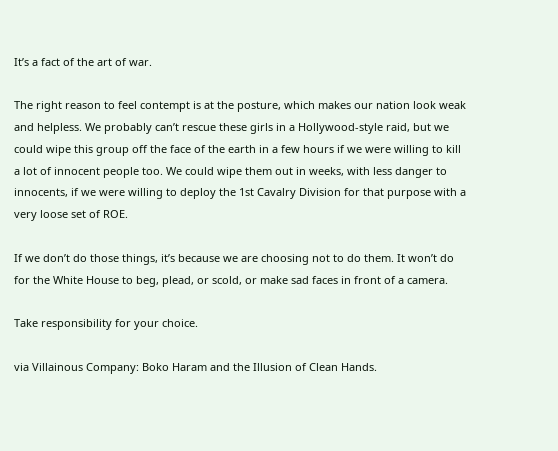It’s a fact of the art of war.

The right reason to feel contempt is at the posture, which makes our nation look weak and helpless. We probably can’t rescue these girls in a Hollywood-style raid, but we could wipe this group off the face of the earth in a few hours if we were willing to kill a lot of innocent people too. We could wipe them out in weeks, with less danger to innocents, if we were willing to deploy the 1st Cavalry Division for that purpose with a very loose set of ROE.

If we don’t do those things, it’s because we are choosing not to do them. It won’t do for the White House to beg, plead, or scold, or make sad faces in front of a camera.

Take responsibility for your choice.

via Villainous Company: Boko Haram and the Illusion of Clean Hands.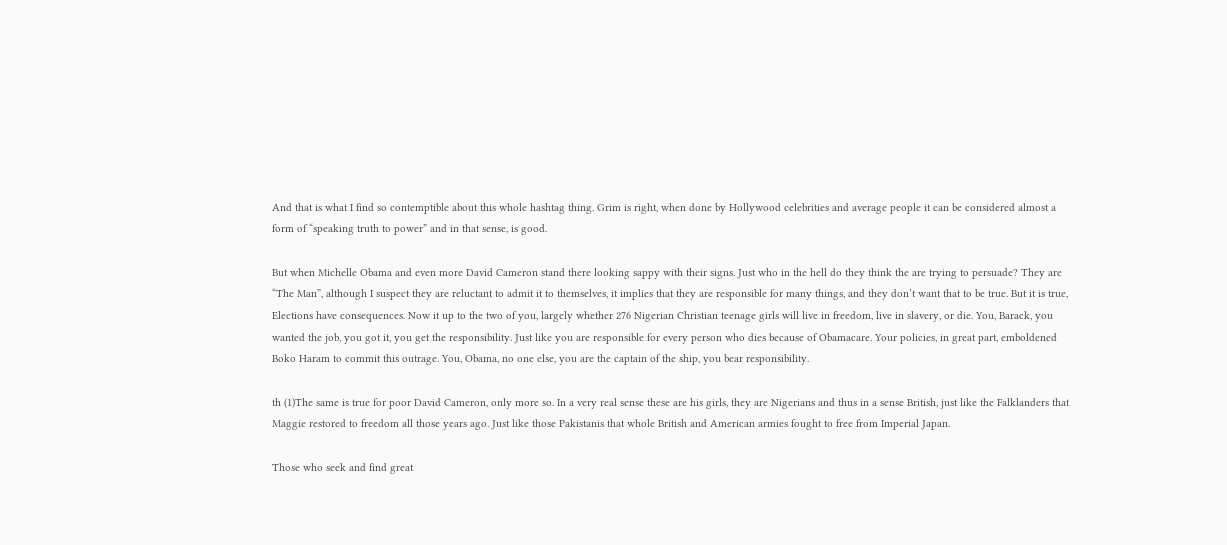And that is what I find so contemptible about this whole hashtag thing. Grim is right, when done by Hollywood celebrities and average people it can be considered almost a form of “speaking truth to power” and in that sense, is good.

But when Michelle Obama and even more David Cameron stand there looking sappy with their signs. Just who in the hell do they think the are trying to persuade? They are “The Man”, although I suspect they are reluctant to admit it to themselves, it implies that they are responsible for many things, and they don’t want that to be true. But it is true, Elections have consequences. Now it up to the two of you, largely whether 276 Nigerian Christian teenage girls will live in freedom, live in slavery, or die. You, Barack, you wanted the job, you got it, you get the responsibility. Just like you are responsible for every person who dies because of Obamacare. Your policies, in great part, emboldened Boko Haram to commit this outrage. You, Obama, no one else, you are the captain of the ship, you bear responsibility.

th (1)The same is true for poor David Cameron, only more so. In a very real sense these are his girls, they are Nigerians and thus in a sense British, just like the Falklanders that Maggie restored to freedom all those years ago. Just like those Pakistanis that whole British and American armies fought to free from Imperial Japan.

Those who seek and find great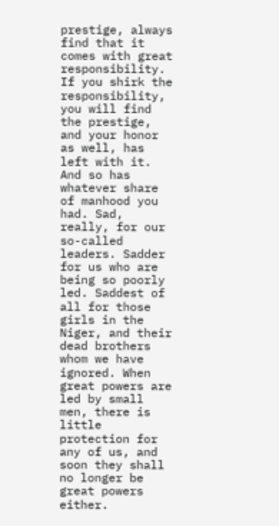prestige, always find that it comes with great responsibility. If you shirk the responsibility, you will find the prestige, and your honor as well, has left with it. And so has whatever share of manhood you had. Sad, really, for our so-called leaders. Sadder for us who are being so poorly led. Saddest of all for those girls in the Niger, and their dead brothers whom we have ignored. When great powers are led by small men, there is little protection for any of us, and soon they shall no longer be great powers either.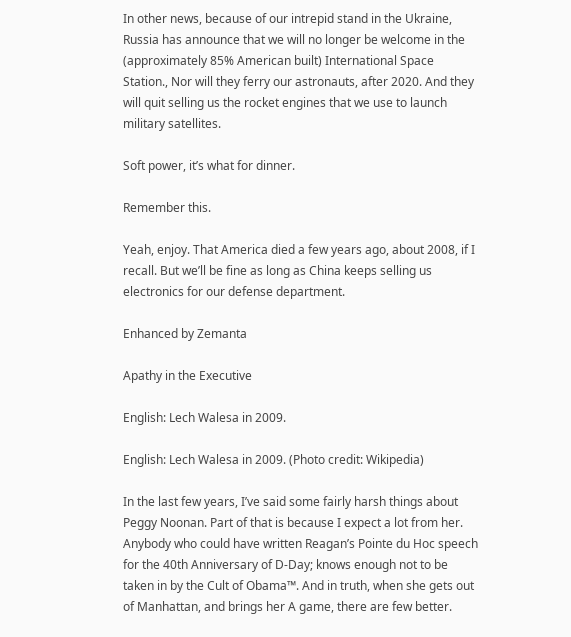In other news, because of our intrepid stand in the Ukraine, Russia has announce that we will no longer be welcome in the (approximately 85% American built) International Space Station., Nor will they ferry our astronauts, after 2020. And they will quit selling us the rocket engines that we use to launch military satellites.

Soft power, it’s what for dinner.

Remember this.

Yeah, enjoy. That America died a few years ago, about 2008, if I recall. But we’ll be fine as long as China keeps selling us electronics for our defense department.

Enhanced by Zemanta

Apathy in the Executive

English: Lech Walesa in 2009.

English: Lech Walesa in 2009. (Photo credit: Wikipedia)

In the last few years, I’ve said some fairly harsh things about Peggy Noonan. Part of that is because I expect a lot from her. Anybody who could have written Reagan’s Pointe du Hoc speech for the 40th Anniversary of D-Day; knows enough not to be taken in by the Cult of Obama™. And in truth, when she gets out of Manhattan, and brings her A game, there are few better.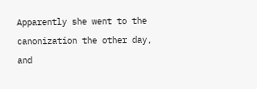Apparently she went to the canonization the other day, and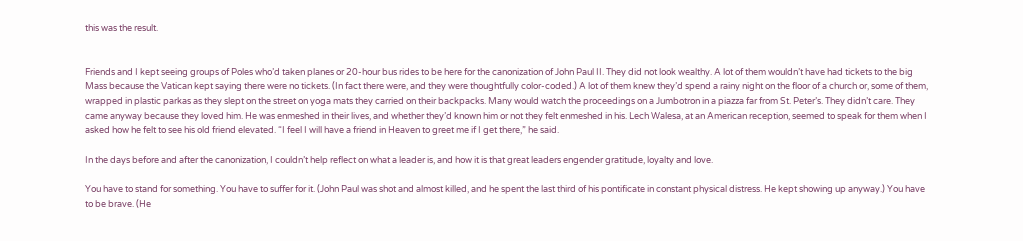this was the result.


Friends and I kept seeing groups of Poles who’d taken planes or 20-hour bus rides to be here for the canonization of John Paul II. They did not look wealthy. A lot of them wouldn’t have had tickets to the big Mass because the Vatican kept saying there were no tickets. (In fact there were, and they were thoughtfully color-coded.) A lot of them knew they’d spend a rainy night on the floor of a church or, some of them, wrapped in plastic parkas as they slept on the street on yoga mats they carried on their backpacks. Many would watch the proceedings on a Jumbotron in a piazza far from St. Peter’s. They didn’t care. They came anyway because they loved him. He was enmeshed in their lives, and whether they’d known him or not they felt enmeshed in his. Lech Walesa, at an American reception, seemed to speak for them when I asked how he felt to see his old friend elevated. “I feel I will have a friend in Heaven to greet me if I get there,” he said.

In the days before and after the canonization, I couldn’t help reflect on what a leader is, and how it is that great leaders engender gratitude, loyalty and love.

You have to stand for something. You have to suffer for it. (John Paul was shot and almost killed, and he spent the last third of his pontificate in constant physical distress. He kept showing up anyway.) You have to be brave. (He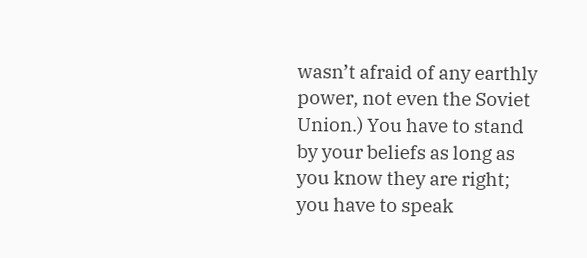wasn’t afraid of any earthly power, not even the Soviet Union.) You have to stand by your beliefs as long as you know they are right; you have to speak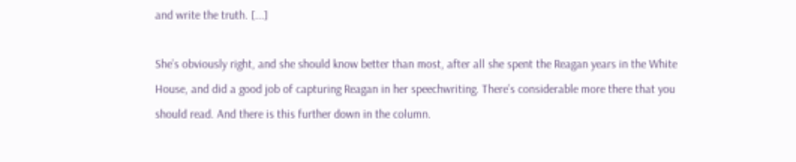and write the truth. [...]

She’s obviously right, and she should know better than most, after all she spent the Reagan years in the White House, and did a good job of capturing Reagan in her speechwriting. There’s considerable more there that you should read. And there is this further down in the column.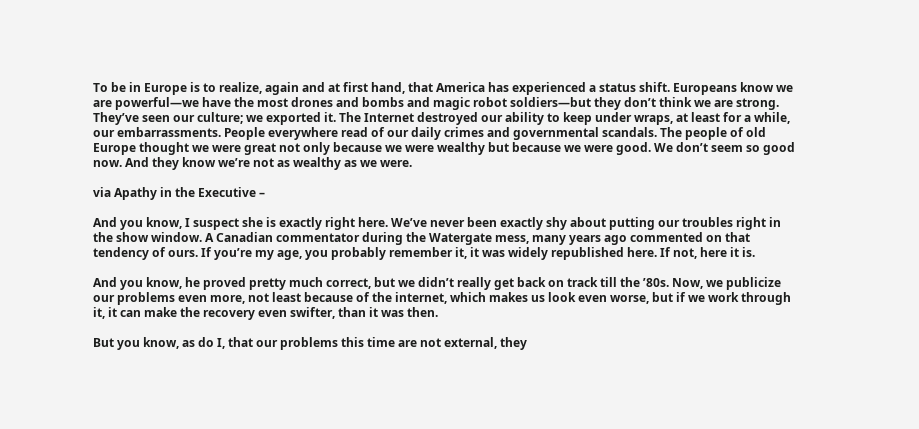To be in Europe is to realize, again and at first hand, that America has experienced a status shift. Europeans know we are powerful—we have the most drones and bombs and magic robot soldiers—but they don’t think we are strong. They’ve seen our culture; we exported it. The Internet destroyed our ability to keep under wraps, at least for a while, our embarrassments. People everywhere read of our daily crimes and governmental scandals. The people of old Europe thought we were great not only because we were wealthy but because we were good. We don’t seem so good now. And they know we’re not as wealthy as we were.

via Apathy in the Executive –

And you know, I suspect she is exactly right here. We’ve never been exactly shy about putting our troubles right in the show window. A Canadian commentator during the Watergate mess, many years ago commented on that tendency of ours. If you’re my age, you probably remember it, it was widely republished here. If not, here it is.

And you know, he proved pretty much correct, but we didn’t really get back on track till the ’80s. Now, we publicize our problems even more, not least because of the internet, which makes us look even worse, but if we work through it, it can make the recovery even swifter, than it was then.

But you know, as do I, that our problems this time are not external, they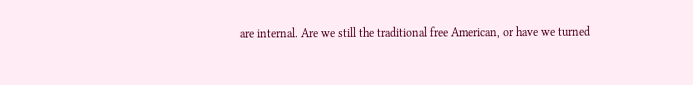are internal. Are we still the traditional free American, or have we turned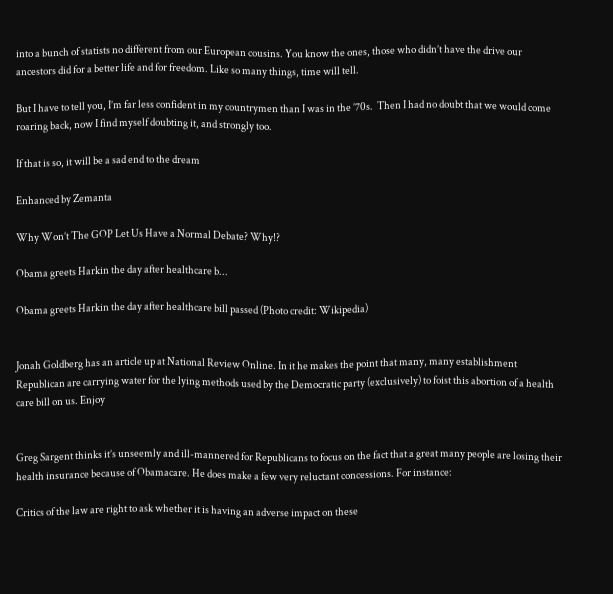into a bunch of statists no different from our European cousins. You know the ones, those who didn’t have the drive our ancestors did for a better life and for freedom. Like so many things, time will tell.

But I have to tell you, I’m far less confident in my countrymen than I was in the ’70s.  Then I had no doubt that we would come roaring back, now I find myself doubting it, and strongly too.

If that is so, it will be a sad end to the dream

Enhanced by Zemanta

Why Won’t The GOP Let Us Have a Normal Debate? Why!?

Obama greets Harkin the day after healthcare b...

Obama greets Harkin the day after healthcare bill passed (Photo credit: Wikipedia)


Jonah Goldberg has an article up at National Review Online. In it he makes the point that many, many establishment Republican are carrying water for the lying methods used by the Democratic party (exclusively) to foist this abortion of a health care bill on us. Enjoy


Greg Sargent thinks it’s unseemly and ill-mannered for Republicans to focus on the fact that a great many people are losing their health insurance because of Obamacare. He does make a few very reluctant concessions. For instance:

Critics of the law are right to ask whether it is having an adverse impact on these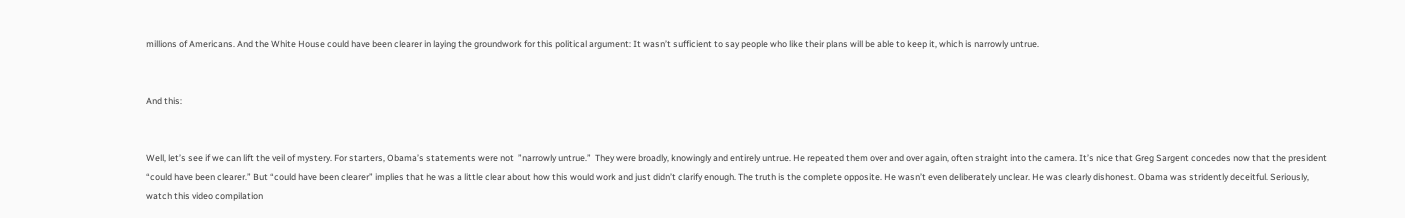millions of Americans. And the White House could have been clearer in laying the groundwork for this political argument: It wasn’t sufficient to say people who like their plans will be able to keep it, which is narrowly untrue.


And this:


Well, let’s see if we can lift the veil of mystery. For starters, Obama’s statements were not  ”narrowly untrue.”  They were broadly, knowingly and entirely untrue. He repeated them over and over again, often straight into the camera. It’s nice that Greg Sargent concedes now that the president “could have been clearer.” But “could have been clearer” implies that he was a little clear about how this would work and just didn’t clarify enough. The truth is the complete opposite. He wasn’t even deliberately unclear. He was clearly dishonest. Obama was stridently deceitful. Seriously, watch this video compilation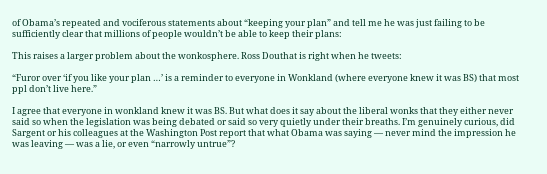of Obama’s repeated and vociferous statements about “keeping your plan” and tell me he was just failing to be sufficiently clear that millions of people wouldn’t be able to keep their plans:

This raises a larger problem about the wonkosphere. Ross Douthat is right when he tweets:

“Furor over ‘if you like your plan …’ is a reminder to everyone in Wonkland (where everyone knew it was BS) that most ppl don’t live here.”

I agree that everyone in wonkland knew it was BS. But what does it say about the liberal wonks that they either never said so when the legislation was being debated or said so very quietly under their breaths. I’m genuinely curious, did Sargent or his colleagues at the Washington Post report that what Obama was saying — never mind the impression he was leaving — was a lie, or even “narrowly untrue”?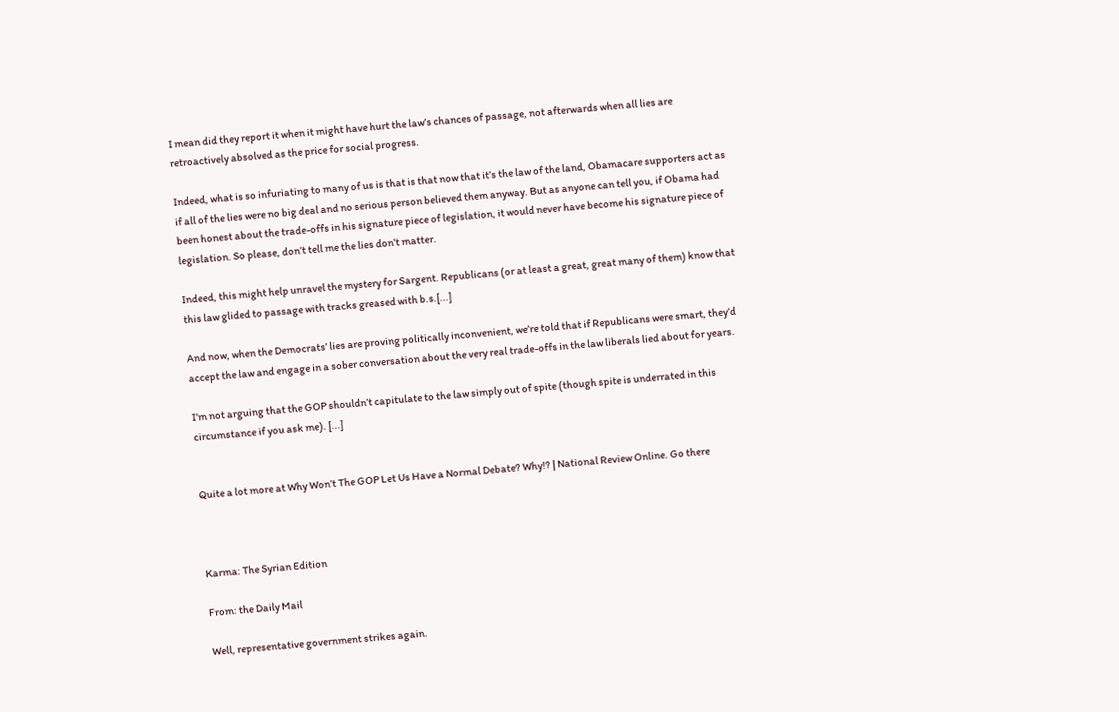I mean did they report it when it might have hurt the law’s chances of passage, not afterwards when all lies are retroactively absolved as the price for social progress.

Indeed, what is so infuriating to many of us is that is that now that it’s the law of the land, Obamacare supporters act as if all of the lies were no big deal and no serious person believed them anyway. But as anyone can tell you, if Obama had been honest about the trade-offs in his signature piece of legislation, it would never have become his signature piece of legislation. So please, don’t tell me the lies don’t matter.

Indeed, this might help unravel the mystery for Sargent. Republicans (or at least a great, great many of them) know that this law glided to passage with tracks greased with b.s.[...]

And now, when the Democrats’ lies are proving politically inconvenient, we’re told that if Republicans were smart, they’d accept the law and engage in a sober conversation about the very real trade-offs in the law liberals lied about for years.

I’m not arguing that the GOP shouldn’t capitulate to the law simply out of spite (though spite is underrated in this circumstance if you ask me). [...]


Quite a lot more at Why Won’t The GOP Let Us Have a Normal Debate? Why!? | National Review Online. Go there



Karma: The Syrian Edition

From: the Daily Mail

Well, representative government strikes again.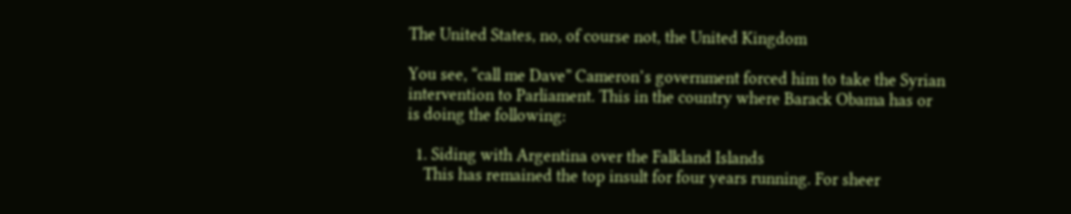The United States, no, of course not, the United Kingdom

You see, “call me Dave” Cameron’s government forced him to take the Syrian intervention to Parliament. This in the country where Barack Obama has or is doing the following:

  1. Siding with Argentina over the Falkland Islands
    This has remained the top insult for four years running. For sheer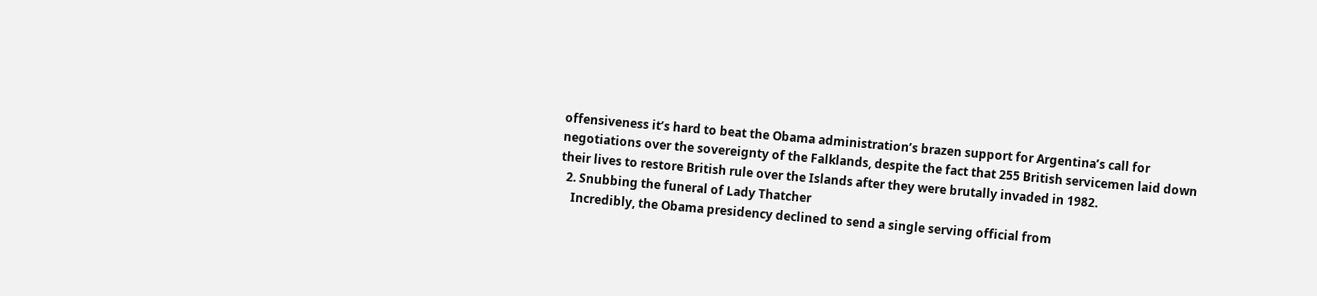offensiveness it’s hard to beat the Obama administration’s brazen support for Argentina’s call for negotiations over the sovereignty of the Falklands, despite the fact that 255 British servicemen laid down their lives to restore British rule over the Islands after they were brutally invaded in 1982.
  2. Snubbing the funeral of Lady Thatcher
    Incredibly, the Obama presidency declined to send a single serving official from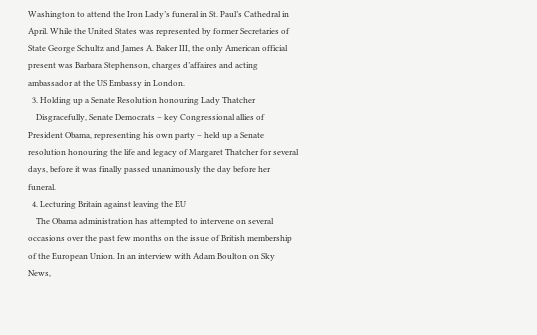Washington to attend the Iron Lady’s funeral in St. Paul’s Cathedral in April. While the United States was represented by former Secretaries of State George Schultz and James A. Baker III, the only American official present was Barbara Stephenson, charges d’affaires and acting ambassador at the US Embassy in London.
  3. Holding up a Senate Resolution honouring Lady Thatcher
    Disgracefully, Senate Democrats – key Congressional allies of President Obama, representing his own party – held up a Senate resolution honouring the life and legacy of Margaret Thatcher for several days, before it was finally passed unanimously the day before her funeral.
  4. Lecturing Britain against leaving the EU
    The Obama administration has attempted to intervene on several occasions over the past few months on the issue of British membership of the European Union. In an interview with Adam Boulton on Sky News,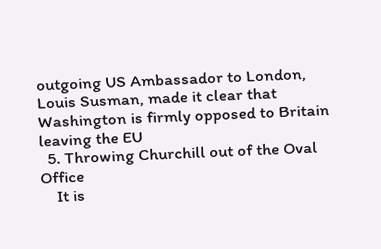outgoing US Ambassador to London, Louis Susman, made it clear that Washington is firmly opposed to Britain leaving the EU
  5. Throwing Churchill out of the Oval Office
    It is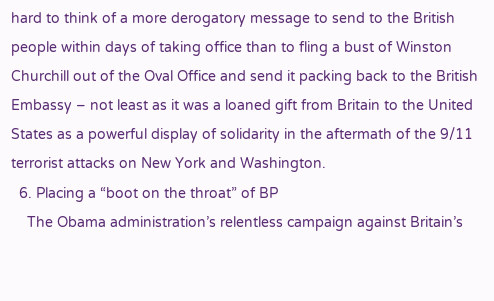hard to think of a more derogatory message to send to the British people within days of taking office than to fling a bust of Winston Churchill out of the Oval Office and send it packing back to the British Embassy – not least as it was a loaned gift from Britain to the United States as a powerful display of solidarity in the aftermath of the 9/11 terrorist attacks on New York and Washington.
  6. Placing a “boot on the throat” of BP
    The Obama administration’s relentless campaign against Britain’s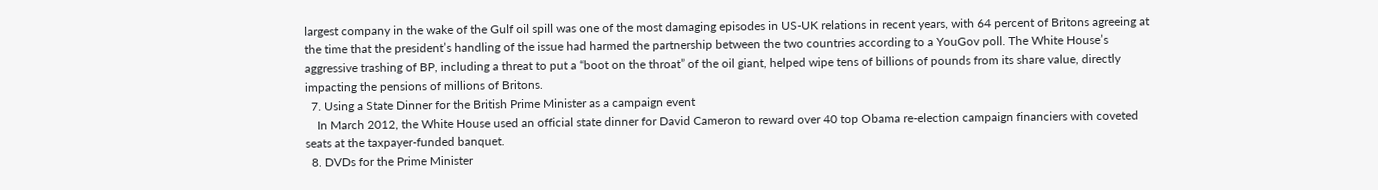largest company in the wake of the Gulf oil spill was one of the most damaging episodes in US-UK relations in recent years, with 64 percent of Britons agreeing at the time that the president’s handling of the issue had harmed the partnership between the two countries according to a YouGov poll. The White House’s aggressive trashing of BP, including a threat to put a “boot on the throat” of the oil giant, helped wipe tens of billions of pounds from its share value, directly impacting the pensions of millions of Britons.
  7. Using a State Dinner for the British Prime Minister as a campaign event
    In March 2012, the White House used an official state dinner for David Cameron to reward over 40 top Obama re-election campaign financiers with coveted seats at the taxpayer-funded banquet.
  8. DVDs for the Prime Minister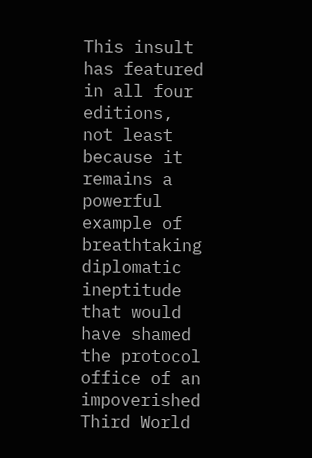This insult has featured in all four editions, not least because it remains a powerful example of breathtaking diplomatic ineptitude that would have shamed the protocol office of an impoverished Third World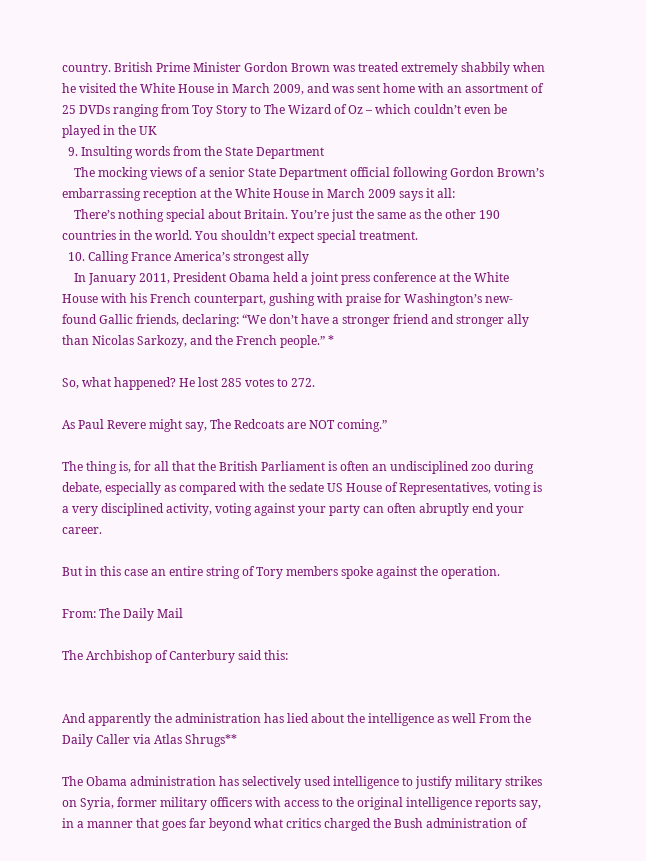country. British Prime Minister Gordon Brown was treated extremely shabbily when he visited the White House in March 2009, and was sent home with an assortment of 25 DVDs ranging from Toy Story to The Wizard of Oz – which couldn’t even be played in the UK
  9. Insulting words from the State Department
    The mocking views of a senior State Department official following Gordon Brown’s embarrassing reception at the White House in March 2009 says it all:
    There’s nothing special about Britain. You’re just the same as the other 190 countries in the world. You shouldn’t expect special treatment.
  10. Calling France America’s strongest ally
    In January 2011, President Obama held a joint press conference at the White House with his French counterpart, gushing with praise for Washington’s new-found Gallic friends, declaring: “We don’t have a stronger friend and stronger ally than Nicolas Sarkozy, and the French people.” *

So, what happened? He lost 285 votes to 272.

As Paul Revere might say, The Redcoats are NOT coming.”

The thing is, for all that the British Parliament is often an undisciplined zoo during debate, especially as compared with the sedate US House of Representatives, voting is a very disciplined activity, voting against your party can often abruptly end your career.

But in this case an entire string of Tory members spoke against the operation.

From: The Daily Mail

The Archbishop of Canterbury said this:


And apparently the administration has lied about the intelligence as well From the Daily Caller via Atlas Shrugs**

The Obama administration has selectively used intelligence to justify military strikes on Syria, former military officers with access to the original intelligence reports say, in a manner that goes far beyond what critics charged the Bush administration of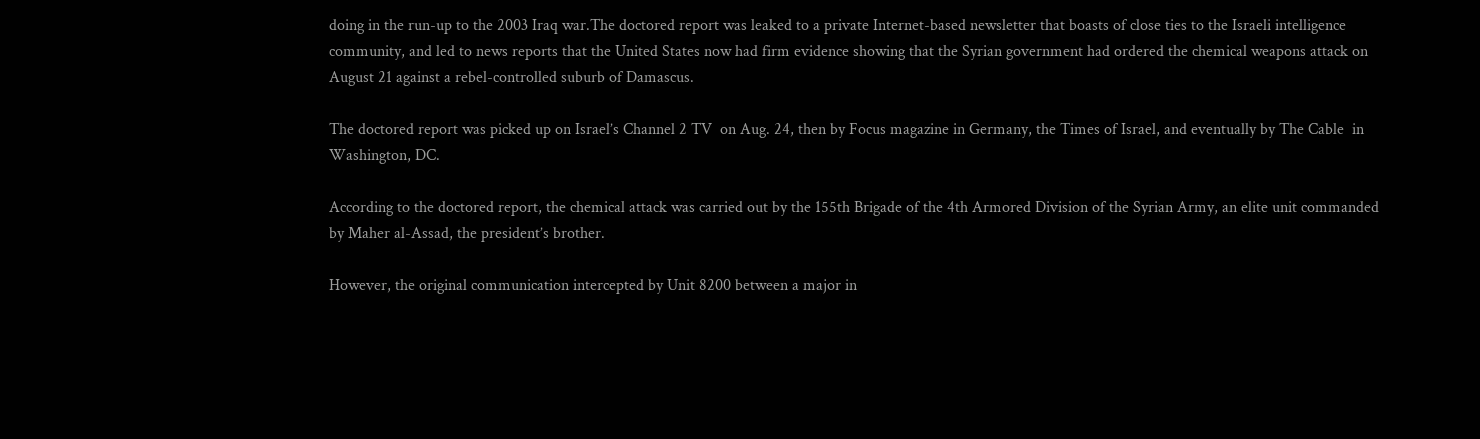doing in the run-up to the 2003 Iraq war.The doctored report was leaked to a private Internet-based newsletter that boasts of close ties to the Israeli intelligence community, and led to news reports that the United States now had firm evidence showing that the Syrian government had ordered the chemical weapons attack on August 21 against a rebel-controlled suburb of Damascus.

The doctored report was picked up on Israel’s Channel 2 TV  on Aug. 24, then by Focus magazine in Germany, the Times of Israel, and eventually by The Cable  in Washington, DC.

According to the doctored report, the chemical attack was carried out by the 155th Brigade of the 4th Armored Division of the Syrian Army, an elite unit commanded by Maher al-Assad, the president’s brother.

However, the original communication intercepted by Unit 8200 between a major in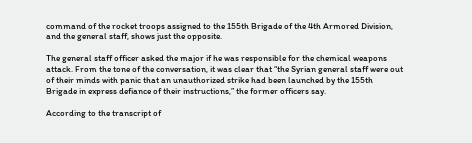command of the rocket troops assigned to the 155th Brigade of the 4th Armored Division, and the general staff, shows just the opposite.

The general staff officer asked the major if he was responsible for the chemical weapons attack. From the tone of the conversation, it was clear that “the Syrian general staff were out of their minds with panic that an unauthorized strike had been launched by the 155th Brigade in express defiance of their instructions,” the former officers say.

According to the transcript of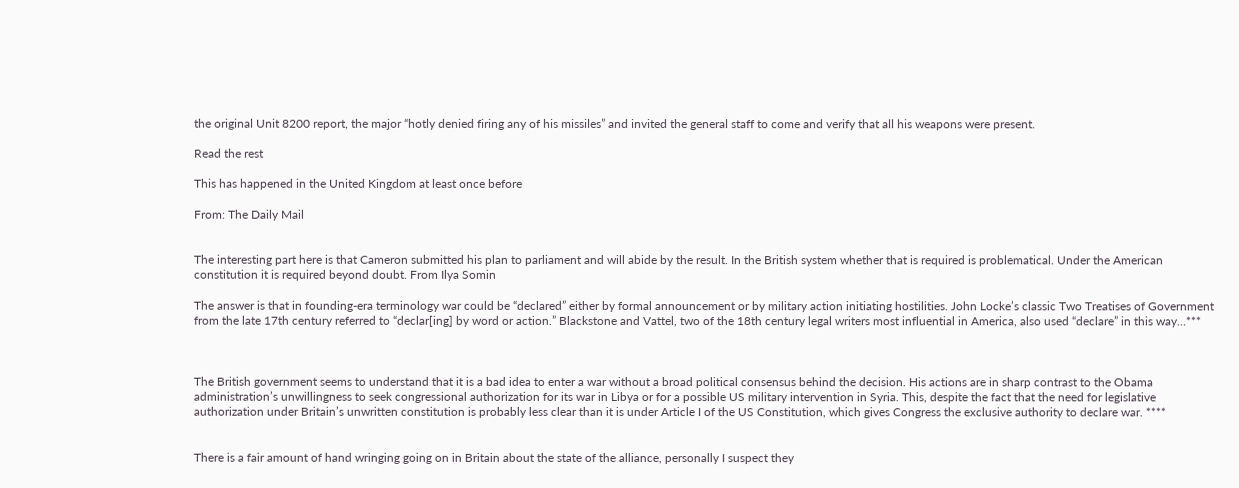the original Unit 8200 report, the major “hotly denied firing any of his missiles” and invited the general staff to come and verify that all his weapons were present.

Read the rest

This has happened in the United Kingdom at least once before

From: The Daily Mail


The interesting part here is that Cameron submitted his plan to parliament and will abide by the result. In the British system whether that is required is problematical. Under the American constitution it is required beyond doubt. From Ilya Somin

The answer is that in founding-era terminology war could be “declared” either by formal announcement or by military action initiating hostilities. John Locke’s classic Two Treatises of Government from the late 17th century referred to “declar[ing] by word or action.” Blackstone and Vattel, two of the 18th century legal writers most influential in America, also used “declare” in this way…***



The British government seems to understand that it is a bad idea to enter a war without a broad political consensus behind the decision. His actions are in sharp contrast to the Obama administration’s unwillingness to seek congressional authorization for its war in Libya or for a possible US military intervention in Syria. This, despite the fact that the need for legislative authorization under Britain’s unwritten constitution is probably less clear than it is under Article I of the US Constitution, which gives Congress the exclusive authority to declare war. ****


There is a fair amount of hand wringing going on in Britain about the state of the alliance, personally I suspect they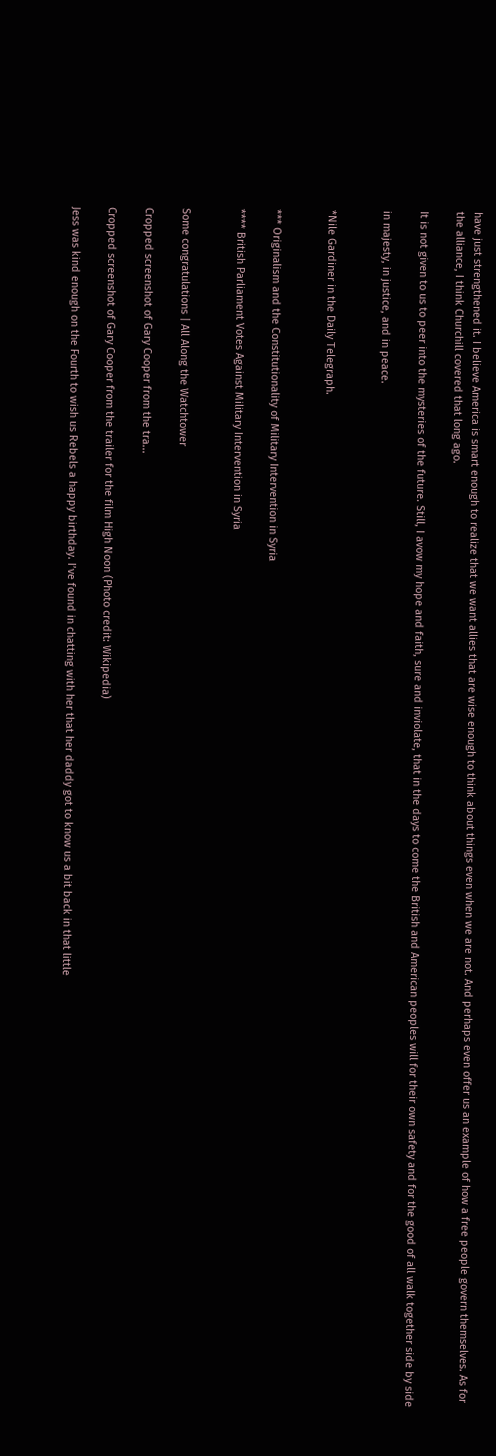have just strengthened it. I believe America is smart enough to realize that we want allies that are wise enough to think about things even when we are not. And perhaps even offer us an example of how a free people govern themselves. As for the alliance, I think Churchill covered that long ago.

It is not given to us to peer into the mysteries of the future. Still, I avow my hope and faith, sure and inviolate, that in the days to come the British and American peoples will for their own safety and for the good of all walk together side by side

in majesty, in justice, and in peace.


*Nile Gardiner in the Daily Telegraph.


*** Originalism and the Constitutionality of Military Intervention in Syria

**** British Parliament Votes Against Military Intervention in Syria


Some congratulations | All Along the Watchtower

Cropped screenshot of Gary Cooper from the tra...

Cropped screenshot of Gary Cooper from the trailer for the film High Noon (Photo credit: Wikipedia)

Jess was kind enough on the Fourth to wish us Rebels a happy birthday. I’ve found in chatting with her that her daddy got to know us a bit back in that little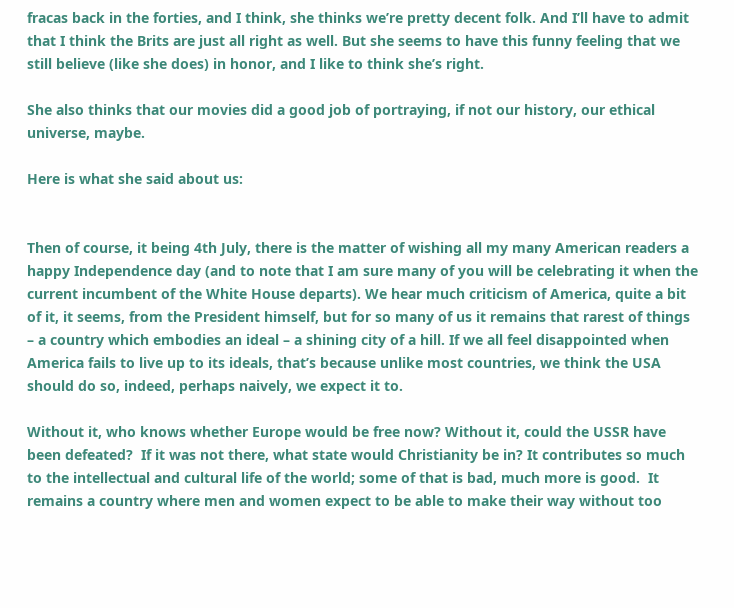fracas back in the forties, and I think, she thinks we’re pretty decent folk. And I’ll have to admit that I think the Brits are just all right as well. But she seems to have this funny feeling that we still believe (like she does) in honor, and I like to think she’s right.

She also thinks that our movies did a good job of portraying, if not our history, our ethical universe, maybe.

Here is what she said about us:


Then of course, it being 4th July, there is the matter of wishing all my many American readers a happy Independence day (and to note that I am sure many of you will be celebrating it when the current incumbent of the White House departs). We hear much criticism of America, quite a bit of it, it seems, from the President himself, but for so many of us it remains that rarest of things – a country which embodies an ideal – a shining city of a hill. If we all feel disappointed when America fails to live up to its ideals, that’s because unlike most countries, we think the USA should do so, indeed, perhaps naively, we expect it to.

Without it, who knows whether Europe would be free now? Without it, could the USSR have been defeated?  If it was not there, what state would Christianity be in? It contributes so much to the intellectual and cultural life of the world; some of that is bad, much more is good.  It remains a country where men and women expect to be able to make their way without too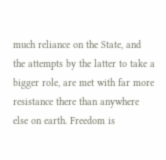much reliance on the State, and the attempts by the latter to take a bigger role, are met with far more resistance there than anywhere else on earth. Freedom is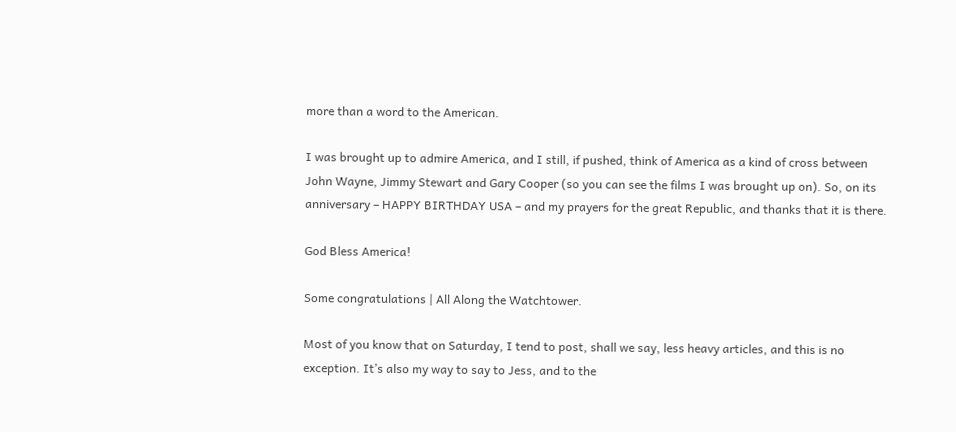more than a word to the American.

I was brought up to admire America, and I still, if pushed, think of America as a kind of cross between John Wayne, Jimmy Stewart and Gary Cooper (so you can see the films I was brought up on). So, on its anniversary – HAPPY BIRTHDAY USA – and my prayers for the great Republic, and thanks that it is there.

God Bless America!

Some congratulations | All Along the Watchtower.

Most of you know that on Saturday, I tend to post, shall we say, less heavy articles, and this is no exception. It’s also my way to say to Jess, and to the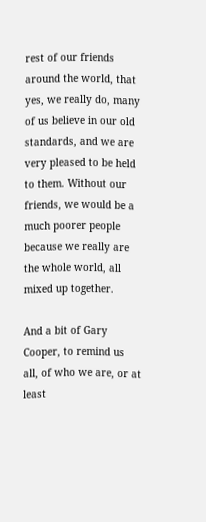rest of our friends around the world, that yes, we really do, many of us believe in our old standards, and we are very pleased to be held to them. Without our friends, we would be a much poorer people because we really are the whole world, all mixed up together.

And a bit of Gary Cooper, to remind us all, of who we are, or at least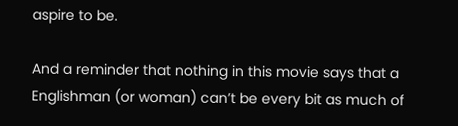aspire to be.

And a reminder that nothing in this movie says that a Englishman (or woman) can’t be every bit as much of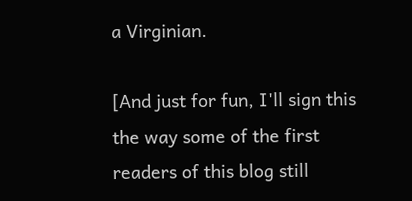a Virginian.

[And just for fun, I'll sign this the way some of the first readers of this blog still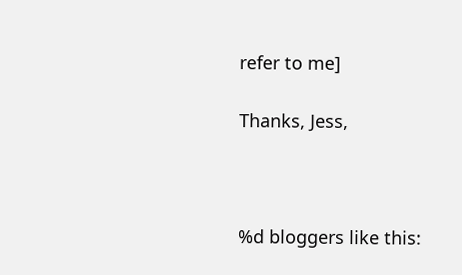refer to me]

Thanks, Jess,



%d bloggers like this: